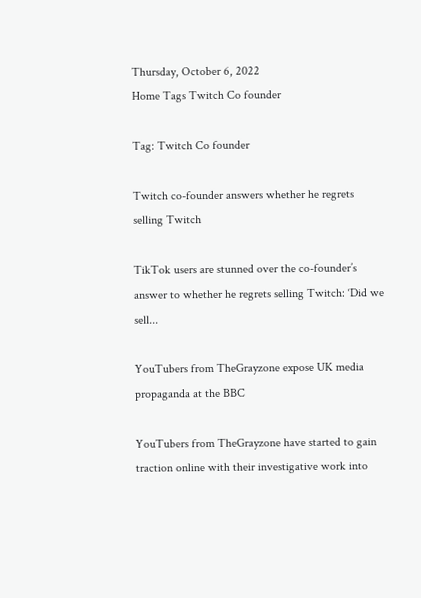Thursday, October 6, 2022
Home Tags Twitch Co founder

Tag: Twitch Co founder

Twitch co-founder answers whether he regrets selling Twitch

TikTok users are stunned over the co-founder’s answer to whether he regrets selling Twitch: ‘Did we sell...

YouTubers from TheGrayzone expose UK media propaganda at the BBC

YouTubers from TheGrayzone have started to gain traction online with their investigative work into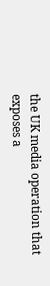the UK media operation that exposes a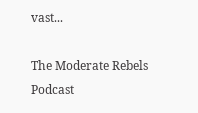vast...

The Moderate Rebels Podcast